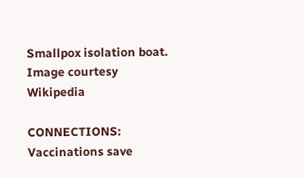Smallpox isolation boat. Image courtesy Wikipedia

CONNECTIONS: Vaccinations save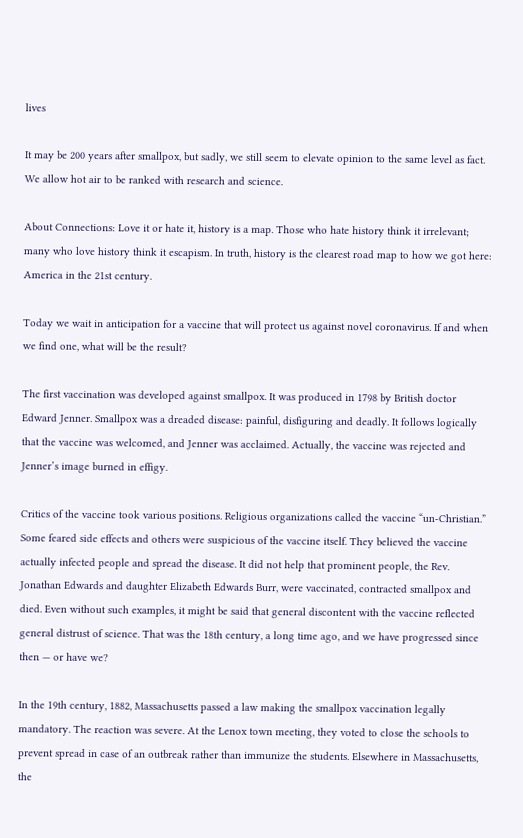lives

It may be 200 years after smallpox, but sadly, we still seem to elevate opinion to the same level as fact. We allow hot air to be ranked with research and science.

About Connections: Love it or hate it, history is a map. Those who hate history think it irrelevant; many who love history think it escapism. In truth, history is the clearest road map to how we got here: America in the 21st century.

Today we wait in anticipation for a vaccine that will protect us against novel coronavirus. If and when we find one, what will be the result?

The first vaccination was developed against smallpox. It was produced in 1798 by British doctor Edward Jenner. Smallpox was a dreaded disease: painful, disfiguring and deadly. It follows logically that the vaccine was welcomed, and Jenner was acclaimed. Actually, the vaccine was rejected and Jenner’s image burned in effigy.

Critics of the vaccine took various positions. Religious organizations called the vaccine “un-Christian.” Some feared side effects and others were suspicious of the vaccine itself. They believed the vaccine actually infected people and spread the disease. It did not help that prominent people, the Rev. Jonathan Edwards and daughter Elizabeth Edwards Burr, were vaccinated, contracted smallpox and died. Even without such examples, it might be said that general discontent with the vaccine reflected general distrust of science. That was the 18th century, a long time ago, and we have progressed since then — or have we?

In the 19th century, 1882, Massachusetts passed a law making the smallpox vaccination legally mandatory. The reaction was severe. At the Lenox town meeting, they voted to close the schools to prevent spread in case of an outbreak rather than immunize the students. Elsewhere in Massachusetts, the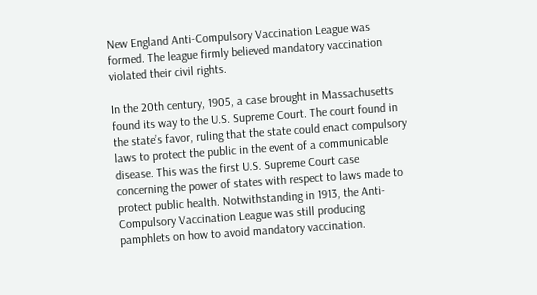New England Anti-Compulsory Vaccination League was formed. The league firmly believed mandatory vaccination violated their civil rights.

In the 20th century, 1905, a case brought in Massachusetts found its way to the U.S. Supreme Court. The court found in the state’s favor, ruling that the state could enact compulsory laws to protect the public in the event of a communicable disease. This was the first U.S. Supreme Court case concerning the power of states with respect to laws made to protect public health. Notwithstanding in 1913, the Anti-Compulsory Vaccination League was still producing pamphlets on how to avoid mandatory vaccination.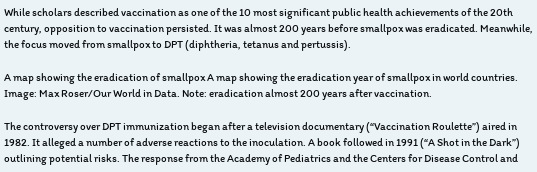While scholars described vaccination as one of the 10 most significant public health achievements of the 20th century, opposition to vaccination persisted. It was almost 200 years before smallpox was eradicated. Meanwhile, the focus moved from smallpox to DPT (diphtheria, tetanus and pertussis).

A map showing the eradication of smallpox A map showing the eradication year of smallpox in world countries. Image: Max Roser/Our World in Data. Note: eradication almost 200 years after vaccination.

The controversy over DPT immunization began after a television documentary (“Vaccination Roulette”) aired in 1982. It alleged a number of adverse reactions to the inoculation. A book followed in 1991 (“A Shot in the Dark”) outlining potential risks. The response from the Academy of Pediatrics and the Centers for Disease Control and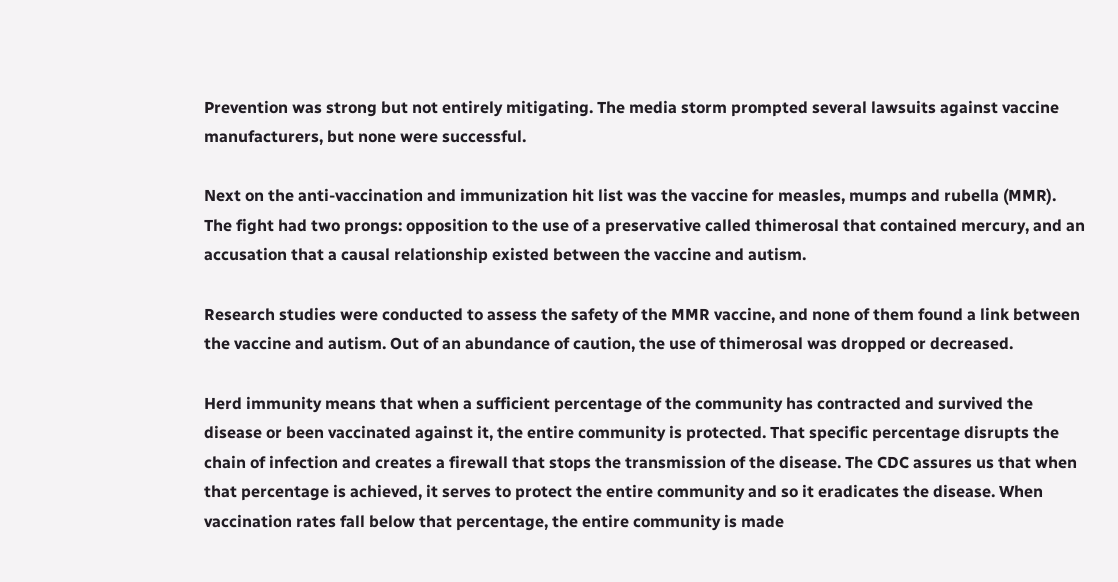Prevention was strong but not entirely mitigating. The media storm prompted several lawsuits against vaccine manufacturers, but none were successful.

Next on the anti-vaccination and immunization hit list was the vaccine for measles, mumps and rubella (MMR). The fight had two prongs: opposition to the use of a preservative called thimerosal that contained mercury, and an accusation that a causal relationship existed between the vaccine and autism.

Research studies were conducted to assess the safety of the MMR vaccine, and none of them found a link between the vaccine and autism. Out of an abundance of caution, the use of thimerosal was dropped or decreased.

Herd immunity means that when a sufficient percentage of the community has contracted and survived the disease or been vaccinated against it, the entire community is protected. That specific percentage disrupts the chain of infection and creates a firewall that stops the transmission of the disease. The CDC assures us that when that percentage is achieved, it serves to protect the entire community and so it eradicates the disease. When vaccination rates fall below that percentage, the entire community is made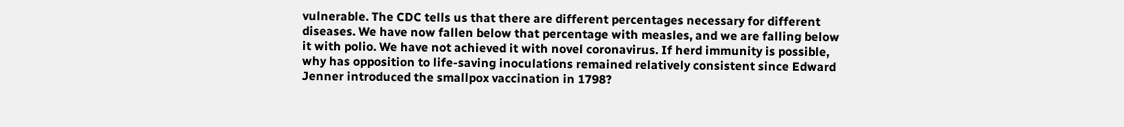vulnerable. The CDC tells us that there are different percentages necessary for different diseases. We have now fallen below that percentage with measles, and we are falling below it with polio. We have not achieved it with novel coronavirus. If herd immunity is possible, why has opposition to life-saving inoculations remained relatively consistent since Edward Jenner introduced the smallpox vaccination in 1798?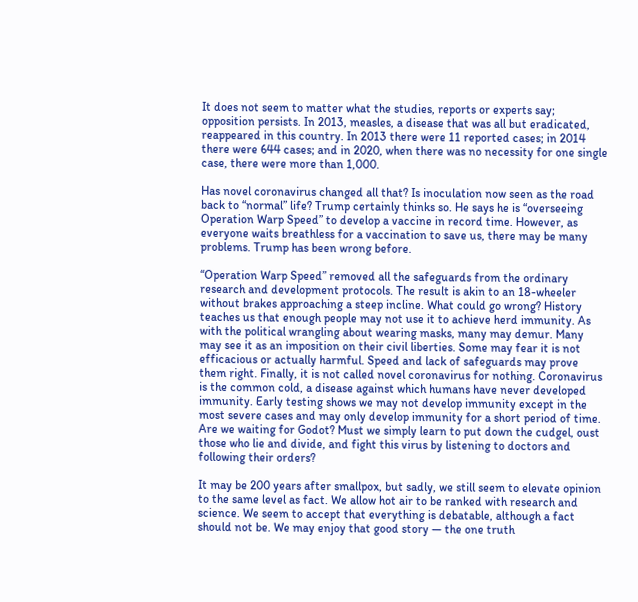It does not seem to matter what the studies, reports or experts say; opposition persists. In 2013, measles, a disease that was all but eradicated, reappeared in this country. In 2013 there were 11 reported cases; in 2014 there were 644 cases; and in 2020, when there was no necessity for one single case, there were more than 1,000.

Has novel coronavirus changed all that? Is inoculation now seen as the road back to “normal” life? Trump certainly thinks so. He says he is “overseeing Operation Warp Speed” to develop a vaccine in record time. However, as everyone waits breathless for a vaccination to save us, there may be many problems. Trump has been wrong before.

“Operation Warp Speed” removed all the safeguards from the ordinary research and development protocols. The result is akin to an 18-wheeler without brakes approaching a steep incline. What could go wrong? History teaches us that enough people may not use it to achieve herd immunity. As with the political wrangling about wearing masks, many may demur. Many may see it as an imposition on their civil liberties. Some may fear it is not efficacious or actually harmful. Speed and lack of safeguards may prove them right. Finally, it is not called novel coronavirus for nothing. Coronavirus is the common cold, a disease against which humans have never developed immunity. Early testing shows we may not develop immunity except in the most severe cases and may only develop immunity for a short period of time. Are we waiting for Godot? Must we simply learn to put down the cudgel, oust those who lie and divide, and fight this virus by listening to doctors and following their orders?

It may be 200 years after smallpox, but sadly, we still seem to elevate opinion to the same level as fact. We allow hot air to be ranked with research and science. We seem to accept that everything is debatable, although a fact should not be. We may enjoy that good story — the one truth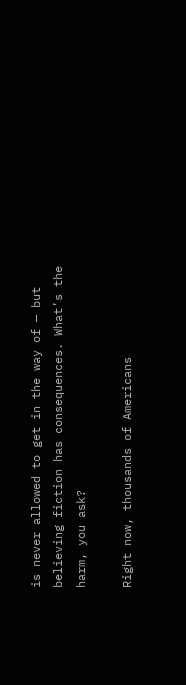is never allowed to get in the way of — but believing fiction has consequences. What’s the harm, you ask?

Right now, thousands of Americans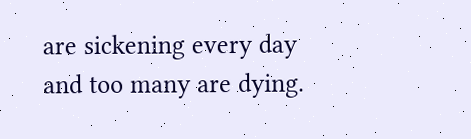are sickening every day and too many are dying.